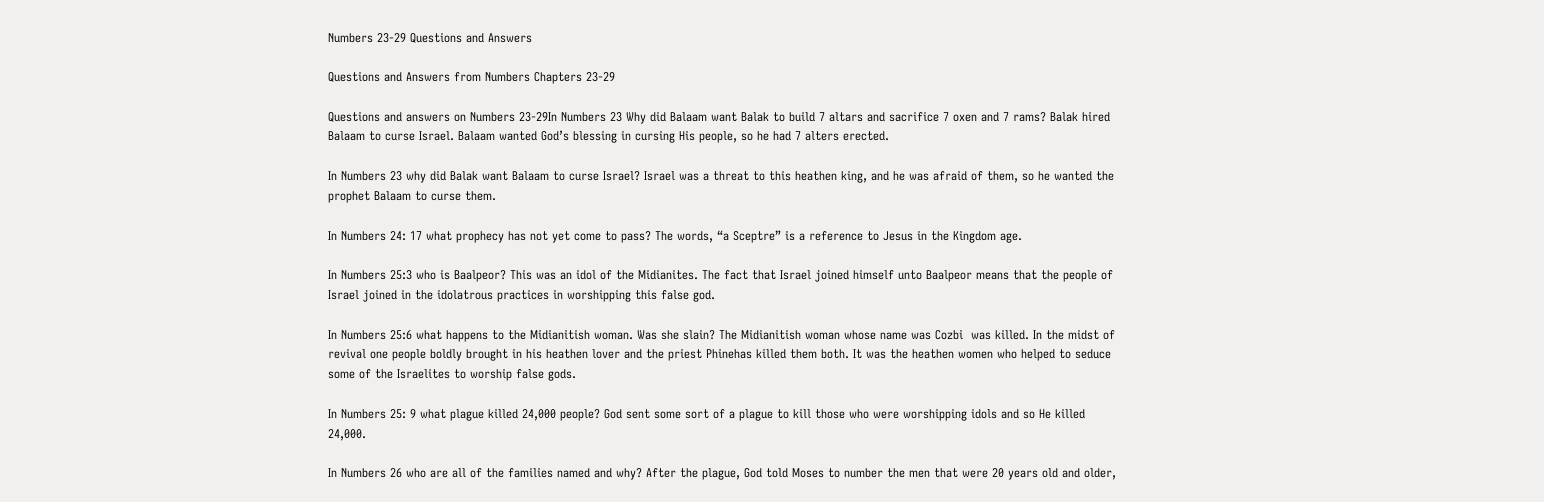Numbers 23-29 Questions and Answers

Questions and Answers from Numbers Chapters 23-29

Questions and answers on Numbers 23-29In Numbers 23 Why did Balaam want Balak to build 7 altars and sacrifice 7 oxen and 7 rams? Balak hired Balaam to curse Israel. Balaam wanted God’s blessing in cursing His people, so he had 7 alters erected.

In Numbers 23 why did Balak want Balaam to curse Israel? Israel was a threat to this heathen king, and he was afraid of them, so he wanted the prophet Balaam to curse them.

In Numbers 24: 17 what prophecy has not yet come to pass? The words, “a Sceptre” is a reference to Jesus in the Kingdom age.

In Numbers 25:3 who is Baalpeor? This was an idol of the Midianites. The fact that Israel joined himself unto Baalpeor means that the people of Israel joined in the idolatrous practices in worshipping this false god.

In Numbers 25:6 what happens to the Midianitish woman. Was she slain? The Midianitish woman whose name was Cozbi  was killed. In the midst of revival one people boldly brought in his heathen lover and the priest Phinehas killed them both. It was the heathen women who helped to seduce some of the Israelites to worship false gods.

In Numbers 25: 9 what plague killed 24,000 people? God sent some sort of a plague to kill those who were worshipping idols and so He killed 24,000.

In Numbers 26 who are all of the families named and why? After the plague, God told Moses to number the men that were 20 years old and older,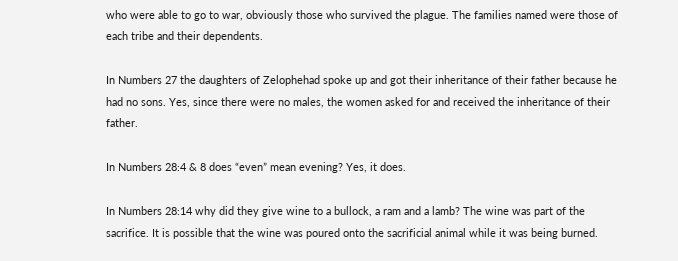who were able to go to war, obviously those who survived the plague. The families named were those of each tribe and their dependents.

In Numbers 27 the daughters of Zelophehad spoke up and got their inheritance of their father because he had no sons. Yes, since there were no males, the women asked for and received the inheritance of their father.

In Numbers 28:4 & 8 does “even” mean evening? Yes, it does.

In Numbers 28:14 why did they give wine to a bullock, a ram and a lamb? The wine was part of the sacrifice. It is possible that the wine was poured onto the sacrificial animal while it was being burned.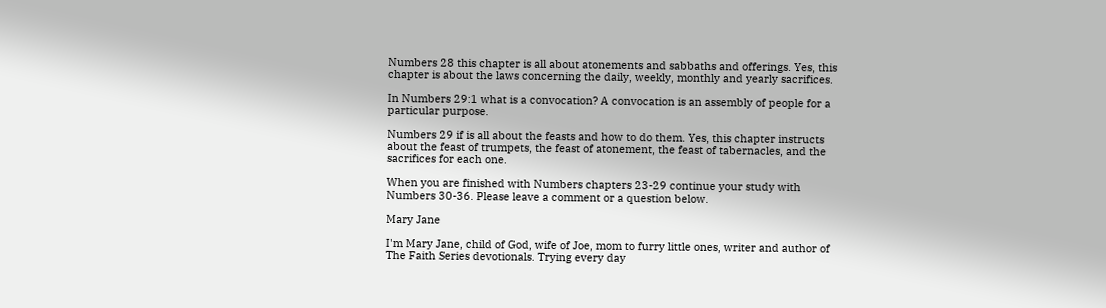Numbers 28 this chapter is all about atonements and sabbaths and offerings. Yes, this chapter is about the laws concerning the daily, weekly, monthly and yearly sacrifices.

In Numbers 29:1 what is a convocation? A convocation is an assembly of people for a particular purpose.

Numbers 29 if is all about the feasts and how to do them. Yes, this chapter instructs about the feast of trumpets, the feast of atonement, the feast of tabernacles, and the sacrifices for each one.

When you are finished with Numbers chapters 23-29 continue your study with Numbers 30-36. Please leave a comment or a question below.

Mary Jane

I'm Mary Jane, child of God, wife of Joe, mom to furry little ones, writer and author of The Faith Series devotionals. Trying every day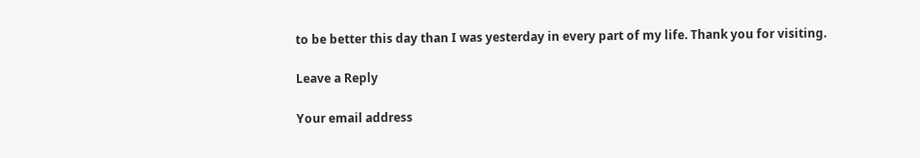to be better this day than I was yesterday in every part of my life. Thank you for visiting.

Leave a Reply

Your email address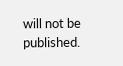will not be published.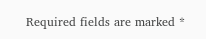Required fields are marked *